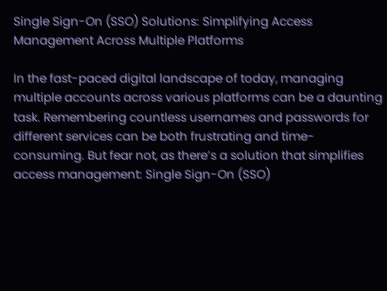Single Sign-On (SSO) Solutions: Simplifying Access Management Across Multiple Platforms

In the fast-paced digital landscape of today, managing multiple accounts across various platforms can be a daunting task. Remembering countless usernames and passwords for different services can be both frustrating and time-consuming. But fear not, as there’s a solution that simplifies access management: Single Sign-On (SSO)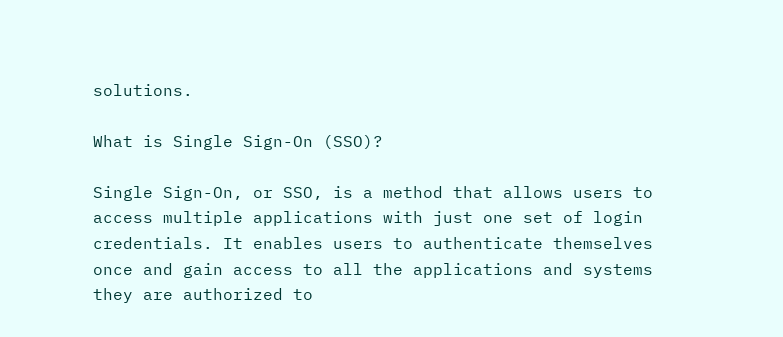solutions.

What is Single Sign-On (SSO)?

Single Sign-On, or SSO, is a method that allows users to access multiple applications with just one set of login credentials. It enables users to authenticate themselves once and gain access to all the applications and systems they are authorized to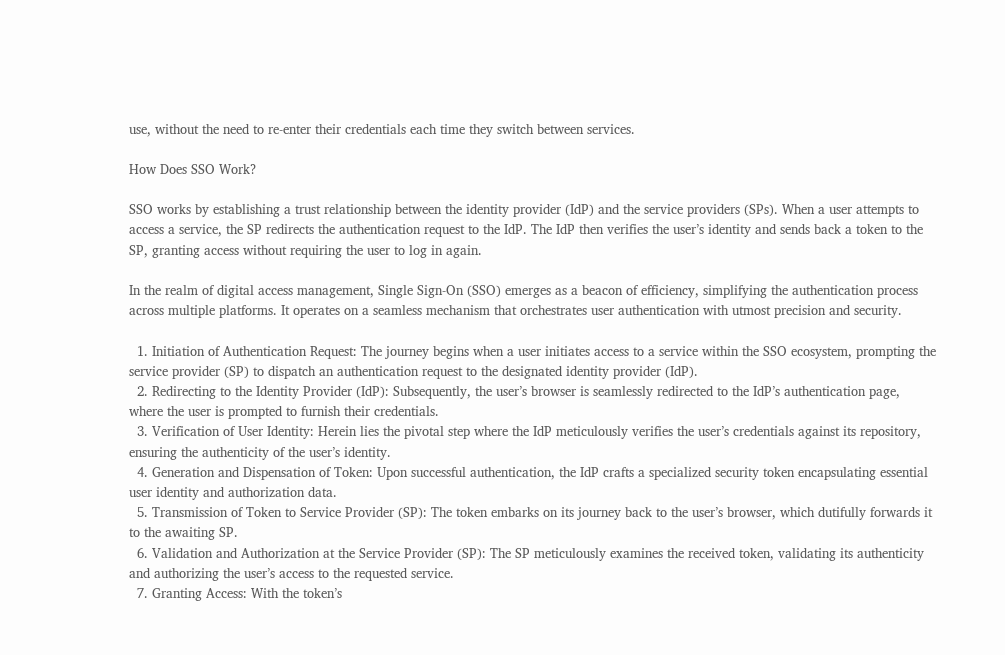use, without the need to re-enter their credentials each time they switch between services.

How Does SSO Work?

SSO works by establishing a trust relationship between the identity provider (IdP) and the service providers (SPs). When a user attempts to access a service, the SP redirects the authentication request to the IdP. The IdP then verifies the user’s identity and sends back a token to the SP, granting access without requiring the user to log in again.

In the realm of digital access management, Single Sign-On (SSO) emerges as a beacon of efficiency, simplifying the authentication process across multiple platforms. It operates on a seamless mechanism that orchestrates user authentication with utmost precision and security.

  1. Initiation of Authentication Request: The journey begins when a user initiates access to a service within the SSO ecosystem, prompting the service provider (SP) to dispatch an authentication request to the designated identity provider (IdP).
  2. Redirecting to the Identity Provider (IdP): Subsequently, the user’s browser is seamlessly redirected to the IdP’s authentication page, where the user is prompted to furnish their credentials.
  3. Verification of User Identity: Herein lies the pivotal step where the IdP meticulously verifies the user’s credentials against its repository, ensuring the authenticity of the user’s identity.
  4. Generation and Dispensation of Token: Upon successful authentication, the IdP crafts a specialized security token encapsulating essential user identity and authorization data.
  5. Transmission of Token to Service Provider (SP): The token embarks on its journey back to the user’s browser, which dutifully forwards it to the awaiting SP.
  6. Validation and Authorization at the Service Provider (SP): The SP meticulously examines the received token, validating its authenticity and authorizing the user’s access to the requested service.
  7. Granting Access: With the token’s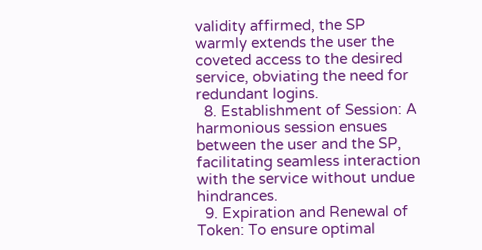validity affirmed, the SP warmly extends the user the coveted access to the desired service, obviating the need for redundant logins.
  8. Establishment of Session: A harmonious session ensues between the user and the SP, facilitating seamless interaction with the service without undue hindrances.
  9. Expiration and Renewal of Token: To ensure optimal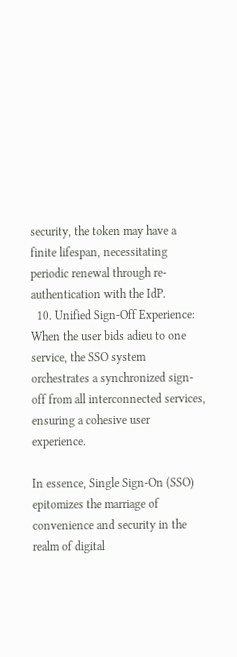security, the token may have a finite lifespan, necessitating periodic renewal through re-authentication with the IdP.
  10. Unified Sign-Off Experience: When the user bids adieu to one service, the SSO system orchestrates a synchronized sign-off from all interconnected services, ensuring a cohesive user experience.

In essence, Single Sign-On (SSO) epitomizes the marriage of convenience and security in the realm of digital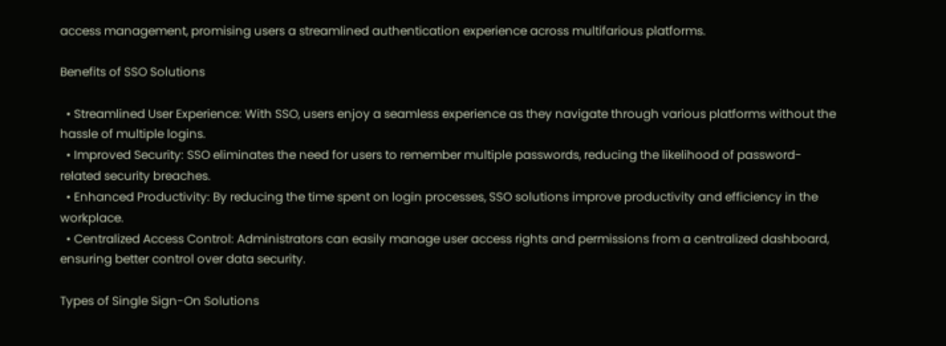access management, promising users a streamlined authentication experience across multifarious platforms.

Benefits of SSO Solutions

  • Streamlined User Experience: With SSO, users enjoy a seamless experience as they navigate through various platforms without the hassle of multiple logins.
  • Improved Security: SSO eliminates the need for users to remember multiple passwords, reducing the likelihood of password-related security breaches.
  • Enhanced Productivity: By reducing the time spent on login processes, SSO solutions improve productivity and efficiency in the workplace.
  • Centralized Access Control: Administrators can easily manage user access rights and permissions from a centralized dashboard, ensuring better control over data security.

Types of Single Sign-On Solutions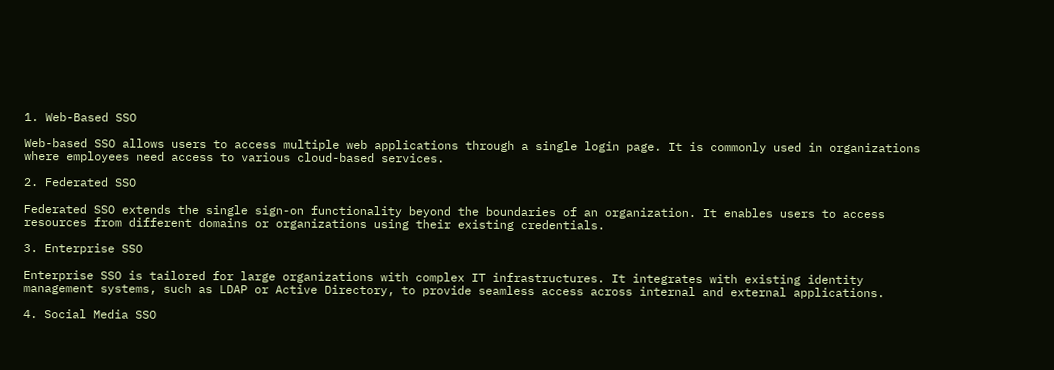1. Web-Based SSO

Web-based SSO allows users to access multiple web applications through a single login page. It is commonly used in organizations where employees need access to various cloud-based services.

2. Federated SSO

Federated SSO extends the single sign-on functionality beyond the boundaries of an organization. It enables users to access resources from different domains or organizations using their existing credentials.

3. Enterprise SSO

Enterprise SSO is tailored for large organizations with complex IT infrastructures. It integrates with existing identity management systems, such as LDAP or Active Directory, to provide seamless access across internal and external applications.

4. Social Media SSO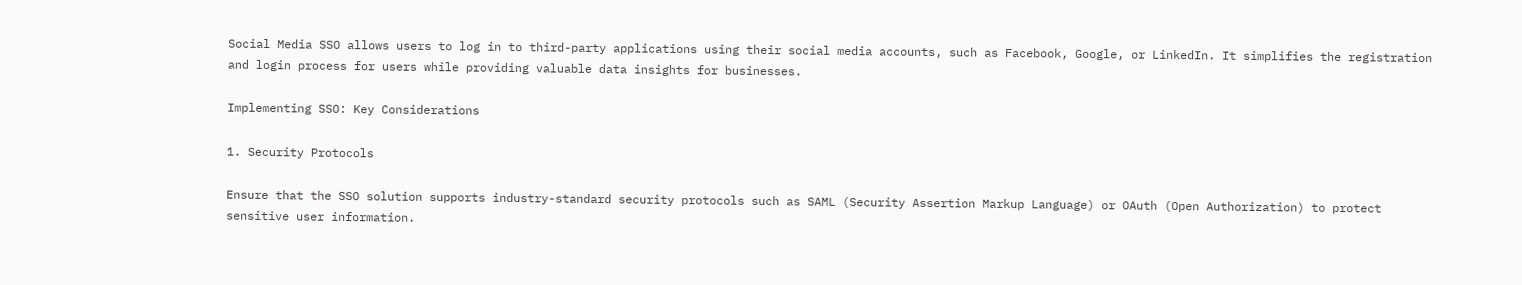Social Media SSO allows users to log in to third-party applications using their social media accounts, such as Facebook, Google, or LinkedIn. It simplifies the registration and login process for users while providing valuable data insights for businesses.

Implementing SSO: Key Considerations

1. Security Protocols

Ensure that the SSO solution supports industry-standard security protocols such as SAML (Security Assertion Markup Language) or OAuth (Open Authorization) to protect sensitive user information.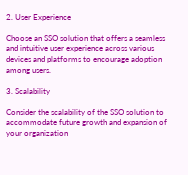2. User Experience

Choose an SSO solution that offers a seamless and intuitive user experience across various devices and platforms to encourage adoption among users.

3. Scalability

Consider the scalability of the SSO solution to accommodate future growth and expansion of your organization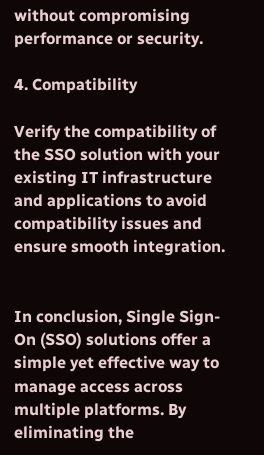without compromising performance or security.

4. Compatibility

Verify the compatibility of the SSO solution with your existing IT infrastructure and applications to avoid compatibility issues and ensure smooth integration.


In conclusion, Single Sign-On (SSO) solutions offer a simple yet effective way to manage access across multiple platforms. By eliminating the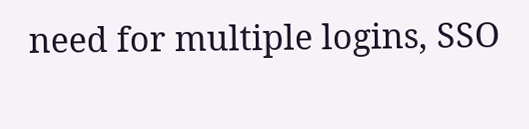need for multiple logins, SSO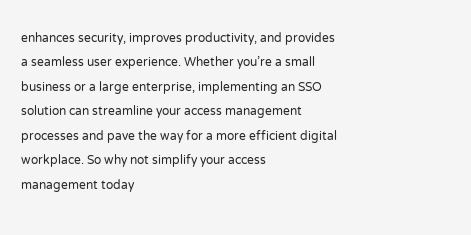enhances security, improves productivity, and provides a seamless user experience. Whether you’re a small business or a large enterprise, implementing an SSO solution can streamline your access management processes and pave the way for a more efficient digital workplace. So why not simplify your access management today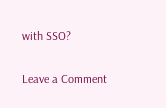with SSO?

Leave a Comment